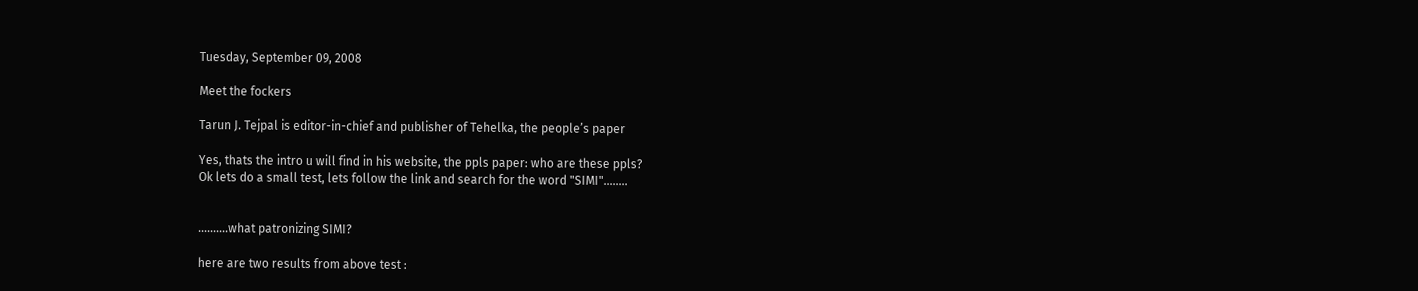Tuesday, September 09, 2008

Meet the fockers

Tarun J. Tejpal is editor-in-chief and publisher of Tehelka, the people’s paper

Yes, thats the intro u will find in his website, the ppls paper: who are these ppls?
Ok lets do a small test, lets follow the link and search for the word "SIMI"........


..........what patronizing SIMI?

here are two results from above test :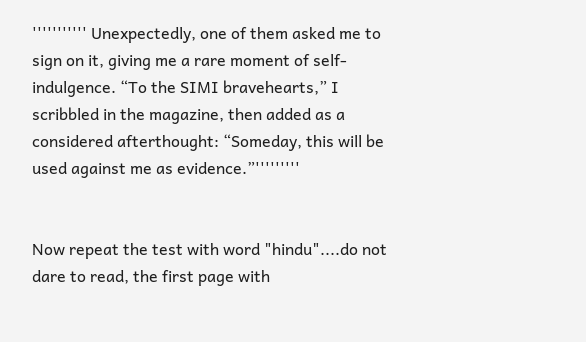''''''''''' Unexpectedly, one of them asked me to sign on it, giving me a rare moment of self-indulgence. “To the SIMI bravehearts,” I scribbled in the magazine, then added as a considered afterthought: “Someday, this will be used against me as evidence.”'''''''''


Now repeat the test with word "hindu"....do not dare to read, the first page with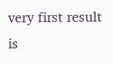very first result is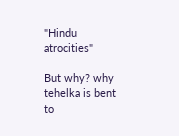"Hindu atrocities"

But why? why tehelka is bent to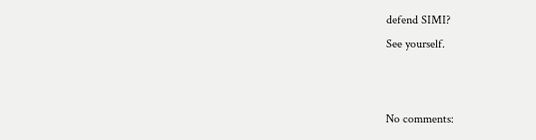defend SIMI?
See yourself.


No comments: